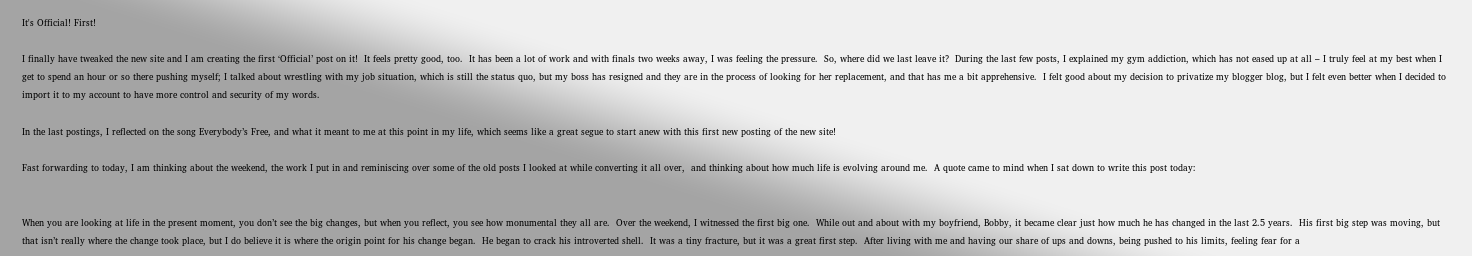It's Official! First!

I finally have tweaked the new site and I am creating the first ‘Official’ post on it!  It feels pretty good, too.  It has been a lot of work and with finals two weeks away, I was feeling the pressure.  So, where did we last leave it?  During the last few posts, I explained my gym addiction, which has not eased up at all – I truly feel at my best when I get to spend an hour or so there pushing myself; I talked about wrestling with my job situation, which is still the status quo, but my boss has resigned and they are in the process of looking for her replacement, and that has me a bit apprehensive.  I felt good about my decision to privatize my blogger blog, but I felt even better when I decided to import it to my account to have more control and security of my words.

In the last postings, I reflected on the song Everybody’s Free, and what it meant to me at this point in my life, which seems like a great segue to start anew with this first new posting of the new site!

Fast forwarding to today, I am thinking about the weekend, the work I put in and reminiscing over some of the old posts I looked at while converting it all over,  and thinking about how much life is evolving around me.  A quote came to mind when I sat down to write this post today:


When you are looking at life in the present moment, you don’t see the big changes, but when you reflect, you see how monumental they all are.  Over the weekend, I witnessed the first big one.  While out and about with my boyfriend, Bobby, it became clear just how much he has changed in the last 2.5 years.  His first big step was moving, but that isn’t really where the change took place, but I do believe it is where the origin point for his change began.  He began to crack his introverted shell.  It was a tiny fracture, but it was a great first step.  After living with me and having our share of ups and downs, being pushed to his limits, feeling fear for a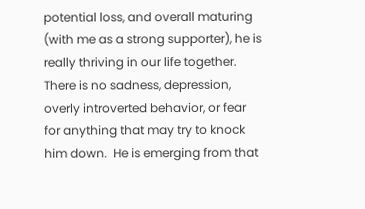potential loss, and overall maturing (with me as a strong supporter), he is really thriving in our life together.  There is no sadness, depression, overly introverted behavior, or fear for anything that may try to knock him down.  He is emerging from that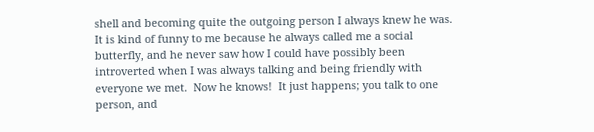shell and becoming quite the outgoing person I always knew he was.  It is kind of funny to me because he always called me a social butterfly, and he never saw how I could have possibly been introverted when I was always talking and being friendly with everyone we met.  Now he knows!  It just happens; you talk to one person, and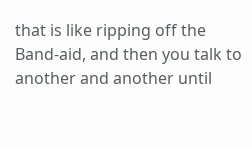that is like ripping off the Band-aid, and then you talk to another and another until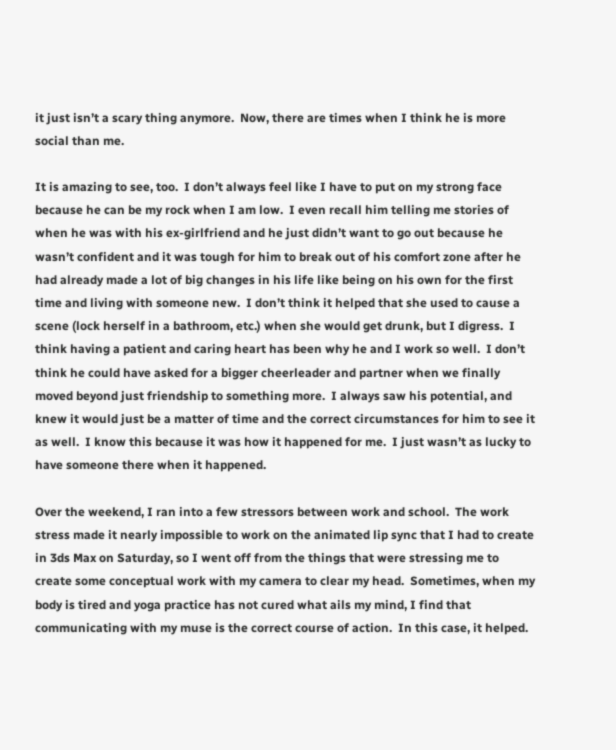it just isn’t a scary thing anymore.  Now, there are times when I think he is more social than me.

It is amazing to see, too.  I don’t always feel like I have to put on my strong face because he can be my rock when I am low.  I even recall him telling me stories of when he was with his ex-girlfriend and he just didn’t want to go out because he wasn’t confident and it was tough for him to break out of his comfort zone after he had already made a lot of big changes in his life like being on his own for the first time and living with someone new.  I don’t think it helped that she used to cause a scene (lock herself in a bathroom, etc.) when she would get drunk, but I digress.  I think having a patient and caring heart has been why he and I work so well.  I don’t think he could have asked for a bigger cheerleader and partner when we finally moved beyond just friendship to something more.  I always saw his potential, and knew it would just be a matter of time and the correct circumstances for him to see it as well.  I know this because it was how it happened for me.  I just wasn’t as lucky to have someone there when it happened.

Over the weekend, I ran into a few stressors between work and school.  The work stress made it nearly impossible to work on the animated lip sync that I had to create in 3ds Max on Saturday, so I went off from the things that were stressing me to create some conceptual work with my camera to clear my head.  Sometimes, when my body is tired and yoga practice has not cured what ails my mind, I find that communicating with my muse is the correct course of action.  In this case, it helped.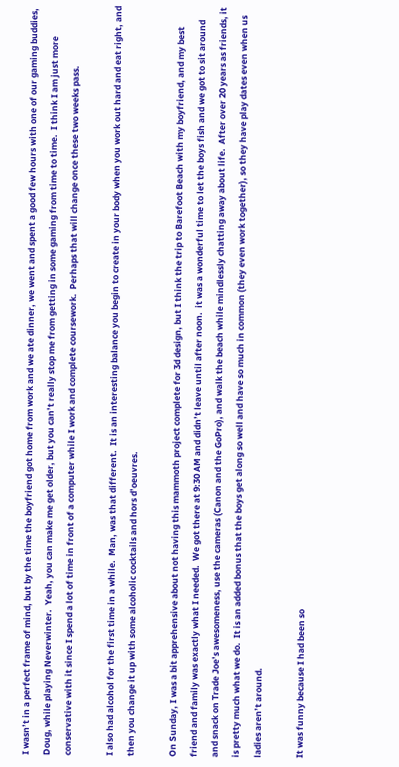I wasn’t in a perfect frame of mind, but by the time the boyfriend got home from work and we ate dinner, we went and spent a good few hours with one of our gaming buddies, Doug, while playing Neverwinter.  Yeah, you can make me get older, but you can’t really stop me from getting in some gaming from time to time.  I think I am just more conservative with it since I spend a lot of time in front of a computer while I work and complete coursework.  Perhaps that will change once these two weeks pass.

I also had alcohol for the first time in a while.  Man, was that different.  It is an interesting balance you begin to create in your body when you work out hard and eat right, and then you change it up with some alcoholic cocktails and hors d’oeuvres.

On Sunday, I was a bit apprehensive about not having this mammoth project complete for 3d design, but I think the trip to Barefoot Beach with my boyfriend, and my best friend and family was exactly what I needed.  We got there at 9:30 AM and didn’t leave until after noon.  it was a wonderful time to let the boys fish and we got to sit around and snack on Trade Joe’s awesomeness, use the cameras (Canon and the GoPro), and walk the beach while mindlessly chatting away about life.  After over 20 years as friends, it is pretty much what we do.  It is an added bonus that the boys get along so well and have so much in common (they even work together), so they have play dates even when us ladies aren’t around.

It was funny because I had been so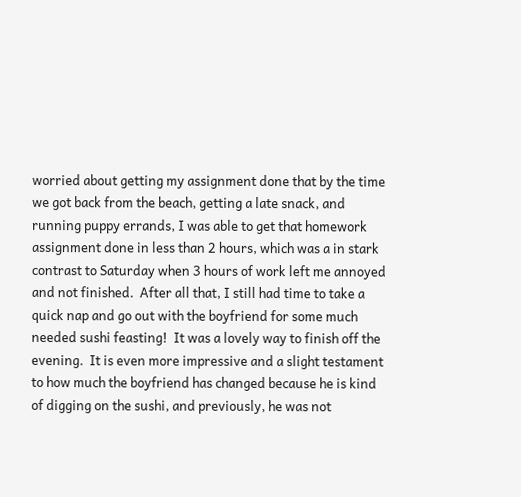worried about getting my assignment done that by the time we got back from the beach, getting a late snack, and running puppy errands, I was able to get that homework assignment done in less than 2 hours, which was a in stark contrast to Saturday when 3 hours of work left me annoyed and not finished.  After all that, I still had time to take a quick nap and go out with the boyfriend for some much needed sushi feasting!  It was a lovely way to finish off the evening.  It is even more impressive and a slight testament to how much the boyfriend has changed because he is kind of digging on the sushi, and previously, he was not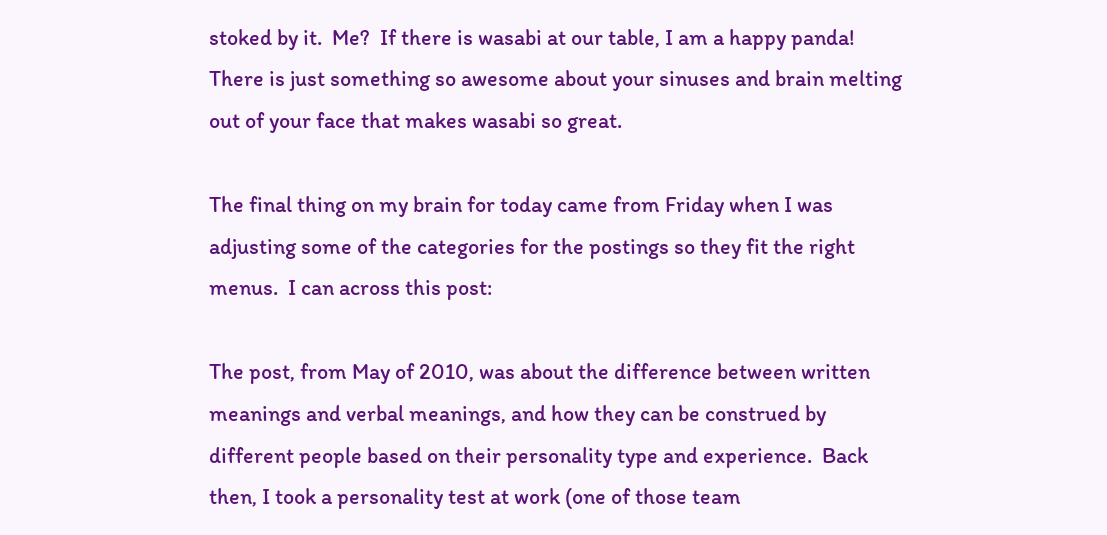stoked by it.  Me?  If there is wasabi at our table, I am a happy panda!  There is just something so awesome about your sinuses and brain melting out of your face that makes wasabi so great.

The final thing on my brain for today came from Friday when I was adjusting some of the categories for the postings so they fit the right menus.  I can across this post:

The post, from May of 2010, was about the difference between written meanings and verbal meanings, and how they can be construed by different people based on their personality type and experience.  Back then, I took a personality test at work (one of those team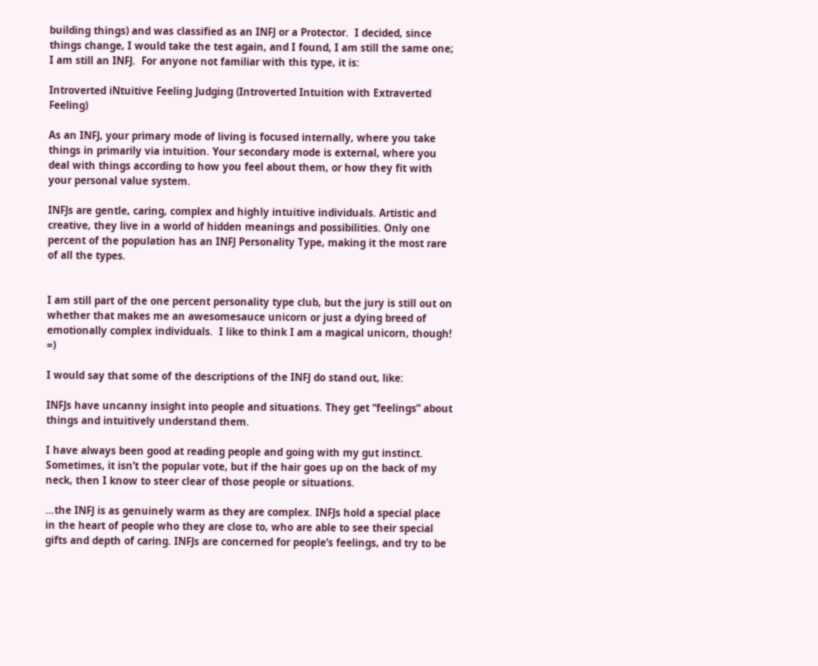building things) and was classified as an INFJ or a Protector.  I decided, since things change, I would take the test again, and I found, I am still the same one; I am still an INFJ.  For anyone not familiar with this type, it is:

Introverted iNtuitive Feeling Judging (Introverted Intuition with Extraverted Feeling)

As an INFJ, your primary mode of living is focused internally, where you take things in primarily via intuition. Your secondary mode is external, where you deal with things according to how you feel about them, or how they fit with your personal value system.

INFJs are gentle, caring, complex and highly intuitive individuals. Artistic and creative, they live in a world of hidden meanings and possibilities. Only one percent of the population has an INFJ Personality Type, making it the most rare of all the types.


I am still part of the one percent personality type club, but the jury is still out on whether that makes me an awesomesauce unicorn or just a dying breed of emotionally complex individuals.  I like to think I am a magical unicorn, though! =)

I would say that some of the descriptions of the INFJ do stand out, like:

INFJs have uncanny insight into people and situations. They get “feelings” about things and intuitively understand them.

I have always been good at reading people and going with my gut instinct.  Sometimes, it isn’t the popular vote, but if the hair goes up on the back of my neck, then I know to steer clear of those people or situations.

…the INFJ is as genuinely warm as they are complex. INFJs hold a special place in the heart of people who they are close to, who are able to see their special gifts and depth of caring. INFJs are concerned for people’s feelings, and try to be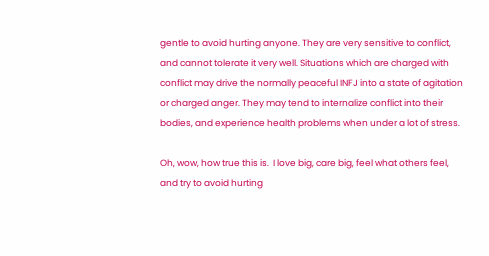gentle to avoid hurting anyone. They are very sensitive to conflict, and cannot tolerate it very well. Situations which are charged with conflict may drive the normally peaceful INFJ into a state of agitation or charged anger. They may tend to internalize conflict into their bodies, and experience health problems when under a lot of stress.

Oh, wow, how true this is.  I love big, care big, feel what others feel, and try to avoid hurting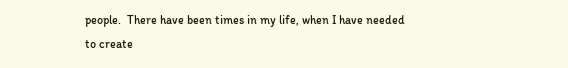people.  There have been times in my life, when I have needed to create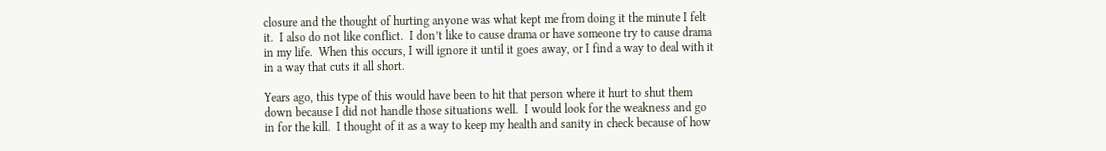closure and the thought of hurting anyone was what kept me from doing it the minute I felt it.  I also do not like conflict.  I don’t like to cause drama or have someone try to cause drama in my life.  When this occurs, I will ignore it until it goes away, or I find a way to deal with it in a way that cuts it all short.

Years ago, this type of this would have been to hit that person where it hurt to shut them down because I did not handle those situations well.  I would look for the weakness and go in for the kill.  I thought of it as a way to keep my health and sanity in check because of how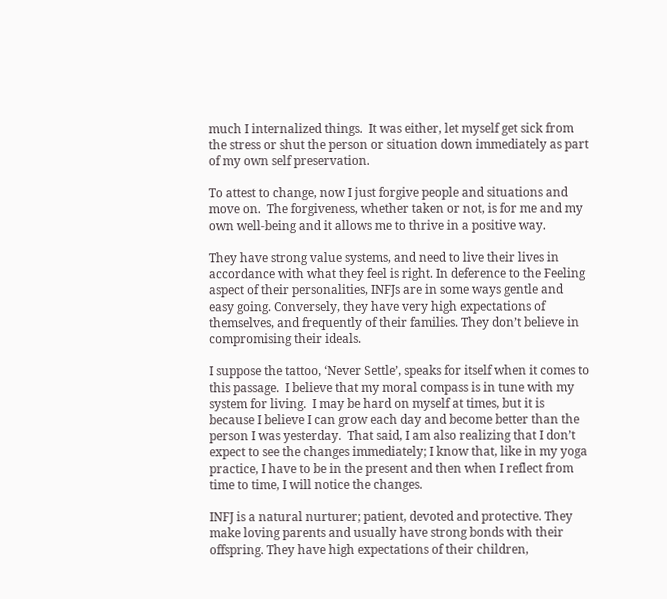much I internalized things.  It was either, let myself get sick from the stress or shut the person or situation down immediately as part of my own self preservation.

To attest to change, now I just forgive people and situations and move on.  The forgiveness, whether taken or not, is for me and my own well-being and it allows me to thrive in a positive way.

They have strong value systems, and need to live their lives in accordance with what they feel is right. In deference to the Feeling aspect of their personalities, INFJs are in some ways gentle and easy going. Conversely, they have very high expectations of themselves, and frequently of their families. They don’t believe in compromising their ideals.

I suppose the tattoo, ‘Never Settle’, speaks for itself when it comes to this passage.  I believe that my moral compass is in tune with my system for living.  I may be hard on myself at times, but it is because I believe I can grow each day and become better than the person I was yesterday.  That said, I am also realizing that I don’t expect to see the changes immediately; I know that, like in my yoga practice, I have to be in the present and then when I reflect from time to time, I will notice the changes.

INFJ is a natural nurturer; patient, devoted and protective. They make loving parents and usually have strong bonds with their offspring. They have high expectations of their children,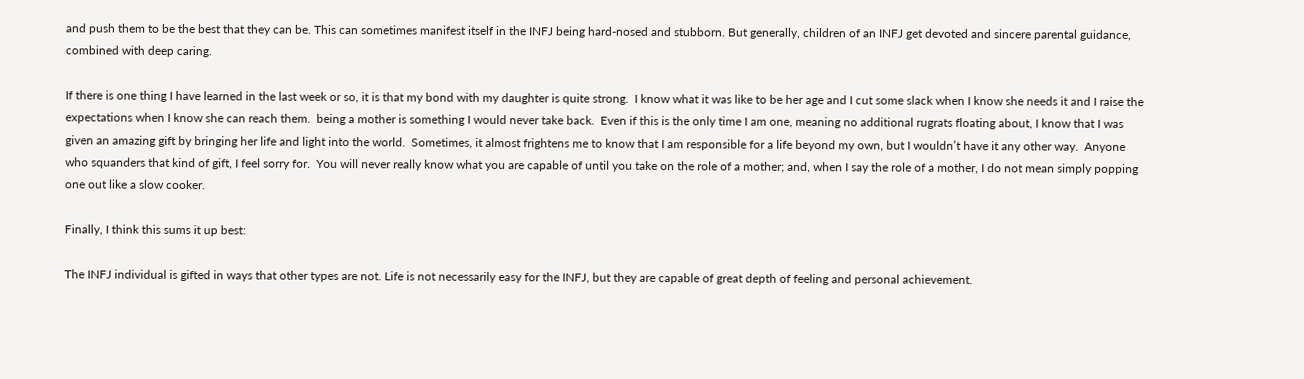and push them to be the best that they can be. This can sometimes manifest itself in the INFJ being hard-nosed and stubborn. But generally, children of an INFJ get devoted and sincere parental guidance, combined with deep caring.

If there is one thing I have learned in the last week or so, it is that my bond with my daughter is quite strong.  I know what it was like to be her age and I cut some slack when I know she needs it and I raise the expectations when I know she can reach them.  being a mother is something I would never take back.  Even if this is the only time I am one, meaning no additional rugrats floating about, I know that I was given an amazing gift by bringing her life and light into the world.  Sometimes, it almost frightens me to know that I am responsible for a life beyond my own, but I wouldn’t have it any other way.  Anyone who squanders that kind of gift, I feel sorry for.  You will never really know what you are capable of until you take on the role of a mother; and, when I say the role of a mother, I do not mean simply popping one out like a slow cooker.

Finally, I think this sums it up best:

The INFJ individual is gifted in ways that other types are not. Life is not necessarily easy for the INFJ, but they are capable of great depth of feeling and personal achievement.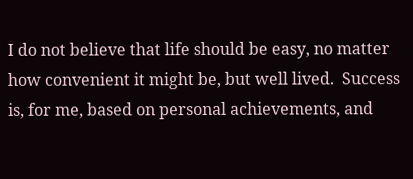I do not believe that life should be easy, no matter how convenient it might be, but well lived.  Success is, for me, based on personal achievements, and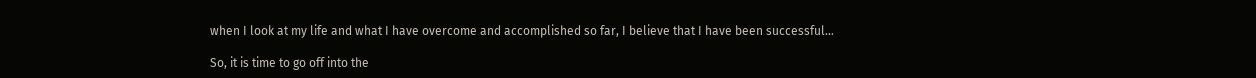when I look at my life and what I have overcome and accomplished so far, I believe that I have been successful…

So, it is time to go off into the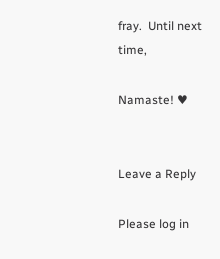fray.  Until next time,

Namaste! ♥


Leave a Reply

Please log in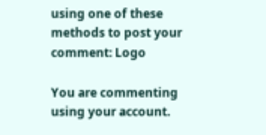using one of these methods to post your comment: Logo

You are commenting using your account.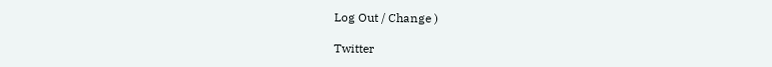Log Out / Change )

Twitter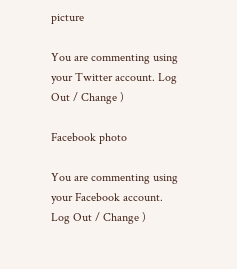picture

You are commenting using your Twitter account. Log Out / Change )

Facebook photo

You are commenting using your Facebook account. Log Out / Change )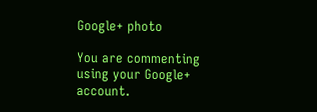Google+ photo

You are commenting using your Google+ account.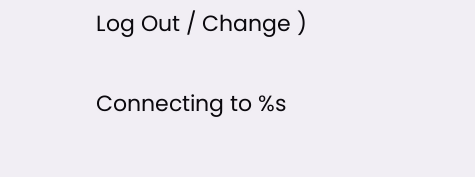Log Out / Change )

Connecting to %s